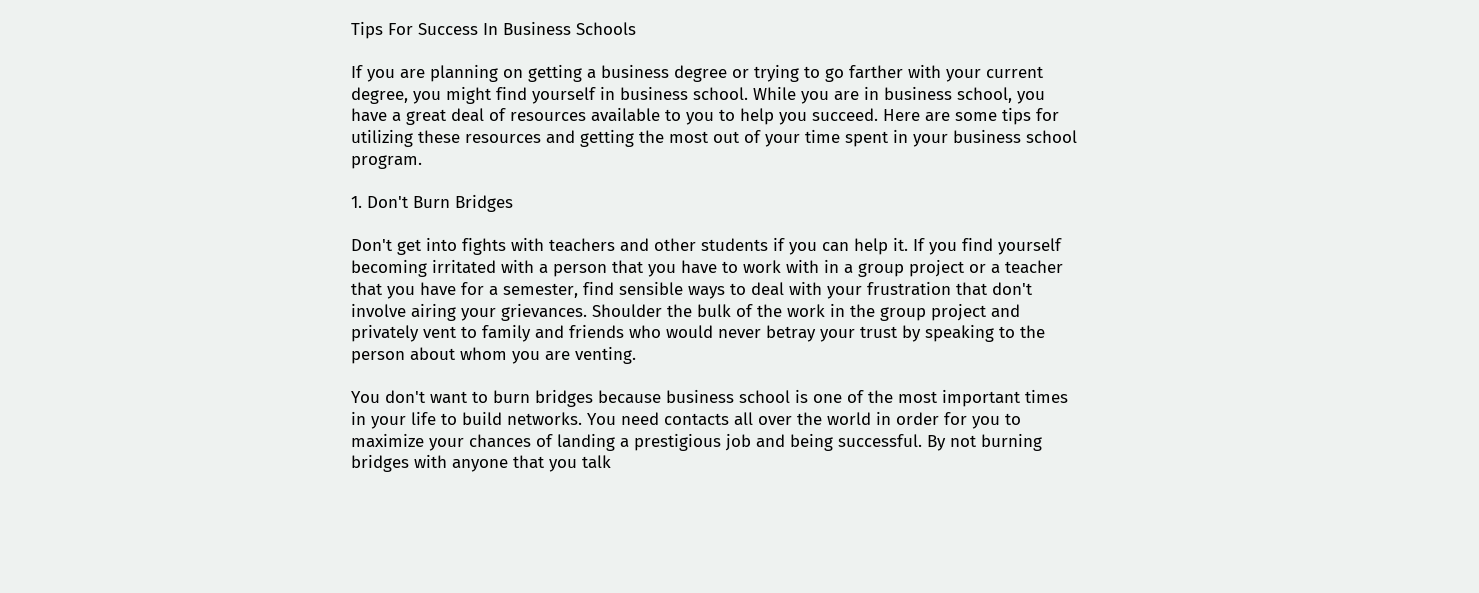Tips For Success In Business Schools

If you are planning on getting a business degree or trying to go farther with your current degree, you might find yourself in business school. While you are in business school, you have a great deal of resources available to you to help you succeed. Here are some tips for utilizing these resources and getting the most out of your time spent in your business school program.

1. Don't Burn Bridges

Don't get into fights with teachers and other students if you can help it. If you find yourself becoming irritated with a person that you have to work with in a group project or a teacher that you have for a semester, find sensible ways to deal with your frustration that don't involve airing your grievances. Shoulder the bulk of the work in the group project and privately vent to family and friends who would never betray your trust by speaking to the person about whom you are venting.

You don't want to burn bridges because business school is one of the most important times in your life to build networks. You need contacts all over the world in order for you to maximize your chances of landing a prestigious job and being successful. By not burning bridges with anyone that you talk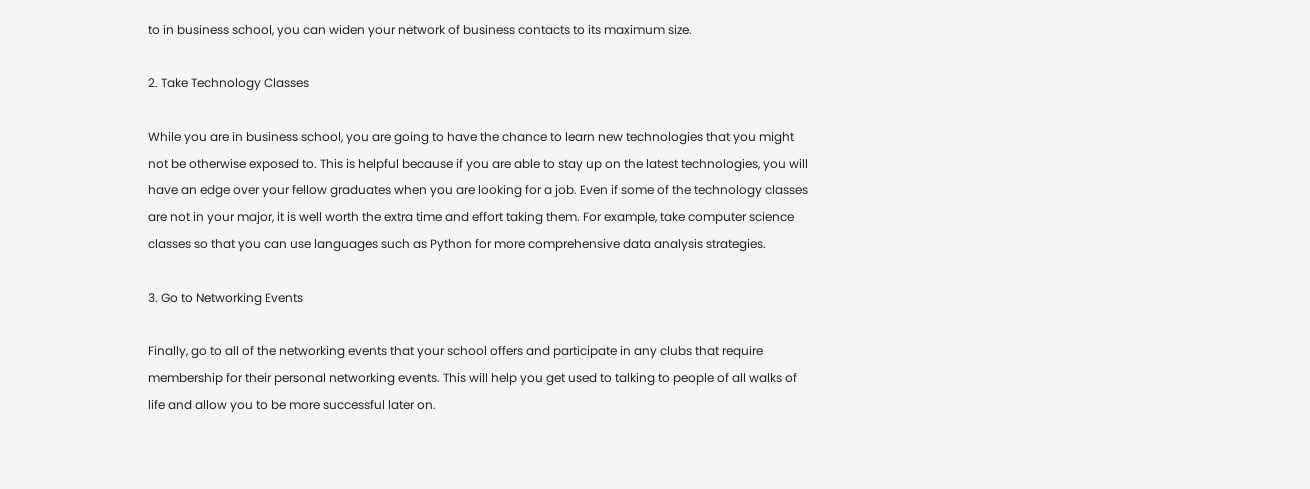to in business school, you can widen your network of business contacts to its maximum size.

2. Take Technology Classes

While you are in business school, you are going to have the chance to learn new technologies that you might not be otherwise exposed to. This is helpful because if you are able to stay up on the latest technologies, you will have an edge over your fellow graduates when you are looking for a job. Even if some of the technology classes are not in your major, it is well worth the extra time and effort taking them. For example, take computer science classes so that you can use languages such as Python for more comprehensive data analysis strategies.

3. Go to Networking Events

Finally, go to all of the networking events that your school offers and participate in any clubs that require membership for their personal networking events. This will help you get used to talking to people of all walks of life and allow you to be more successful later on.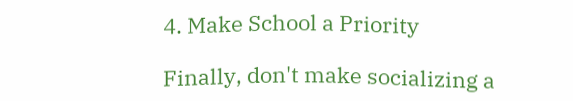4. Make School a Priority

Finally, don't make socializing a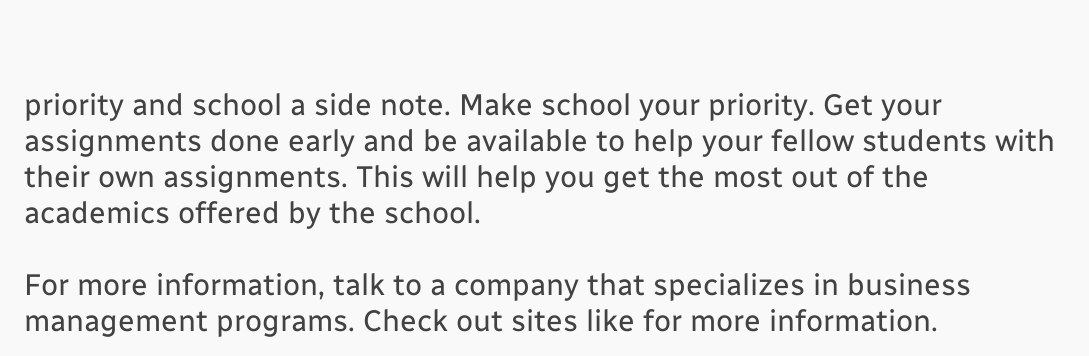priority and school a side note. Make school your priority. Get your assignments done early and be available to help your fellow students with their own assignments. This will help you get the most out of the academics offered by the school.

For more information, talk to a company that specializes in business management programs. Check out sites like for more information.